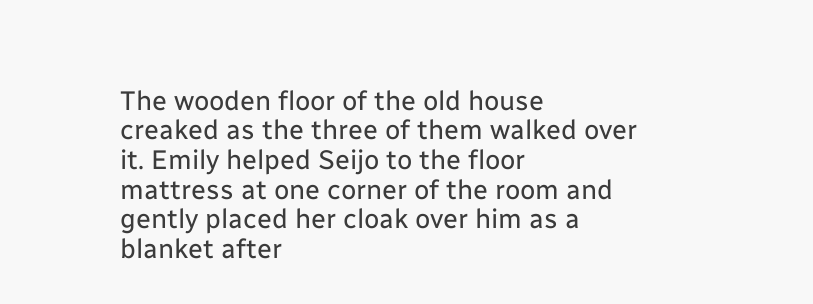The wooden floor of the old house creaked as the three of them walked over it. Emily helped Seijo to the floor mattress at one corner of the room and gently placed her cloak over him as a blanket after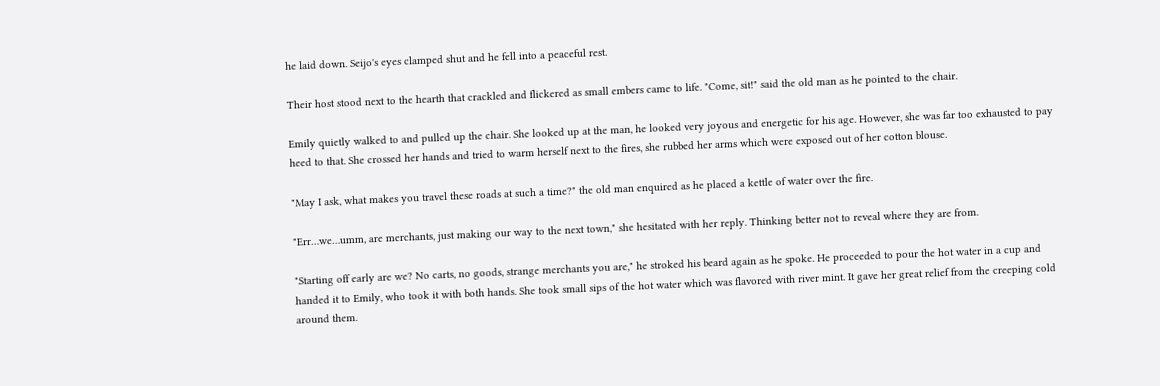he laid down. Seijo's eyes clamped shut and he fell into a peaceful rest.

Their host stood next to the hearth that crackled and flickered as small embers came to life. "Come, sit!" said the old man as he pointed to the chair.

Emily quietly walked to and pulled up the chair. She looked up at the man, he looked very joyous and energetic for his age. However, she was far too exhausted to pay heed to that. She crossed her hands and tried to warm herself next to the fires, she rubbed her arms which were exposed out of her cotton blouse.

"May I ask, what makes you travel these roads at such a time?" the old man enquired as he placed a kettle of water over the fire.

"Err…we…umm, are merchants, just making our way to the next town," she hesitated with her reply. Thinking better not to reveal where they are from.

"Starting off early are we? No carts, no goods, strange merchants you are," he stroked his beard again as he spoke. He proceeded to pour the hot water in a cup and handed it to Emily, who took it with both hands. She took small sips of the hot water which was flavored with river mint. It gave her great relief from the creeping cold around them.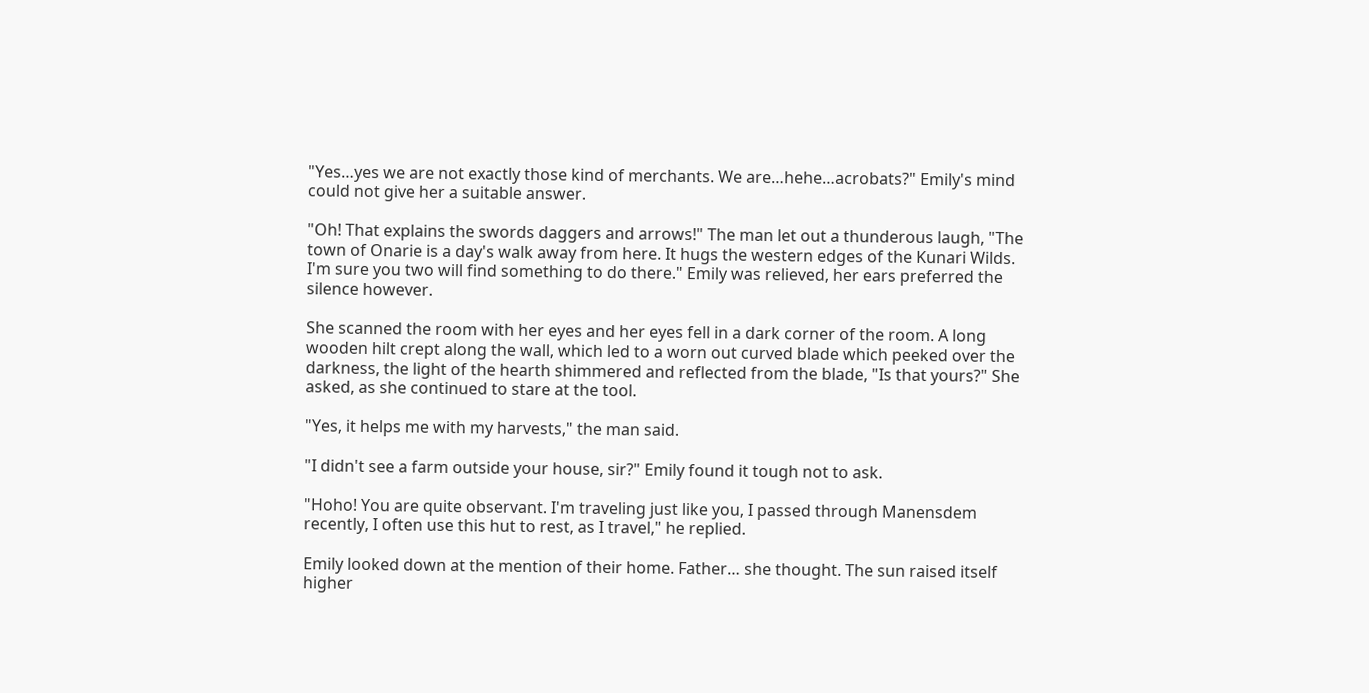"Yes…yes we are not exactly those kind of merchants. We are…hehe…acrobats?" Emily's mind could not give her a suitable answer.

"Oh! That explains the swords daggers and arrows!" The man let out a thunderous laugh, "The town of Onarie is a day's walk away from here. It hugs the western edges of the Kunari Wilds. I'm sure you two will find something to do there." Emily was relieved, her ears preferred the silence however.

She scanned the room with her eyes and her eyes fell in a dark corner of the room. A long wooden hilt crept along the wall, which led to a worn out curved blade which peeked over the darkness, the light of the hearth shimmered and reflected from the blade, "Is that yours?" She asked, as she continued to stare at the tool.

"Yes, it helps me with my harvests," the man said.

"I didn't see a farm outside your house, sir?" Emily found it tough not to ask.

"Hoho! You are quite observant. I'm traveling just like you, I passed through Manensdem recently, I often use this hut to rest, as I travel," he replied.

Emily looked down at the mention of their home. Father… she thought. The sun raised itself higher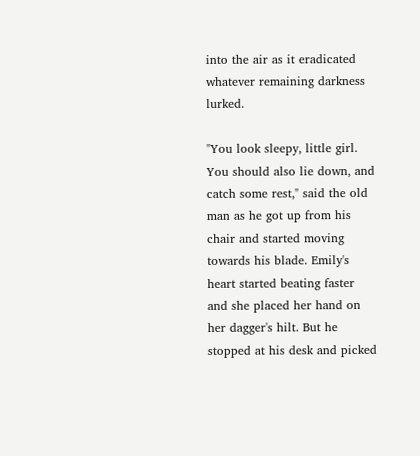into the air as it eradicated whatever remaining darkness lurked.

"You look sleepy, little girl. You should also lie down, and catch some rest," said the old man as he got up from his chair and started moving towards his blade. Emily's heart started beating faster and she placed her hand on her dagger's hilt. But he stopped at his desk and picked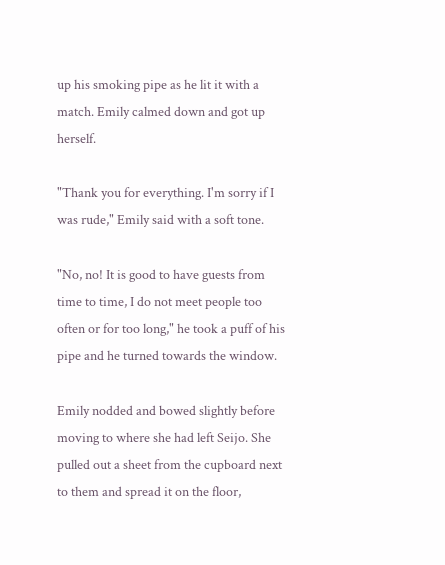up his smoking pipe as he lit it with a match. Emily calmed down and got up herself.

"Thank you for everything. I'm sorry if I was rude," Emily said with a soft tone.

"No, no! It is good to have guests from time to time, I do not meet people too often or for too long," he took a puff of his pipe and he turned towards the window.

Emily nodded and bowed slightly before moving to where she had left Seijo. She pulled out a sheet from the cupboard next to them and spread it on the floor,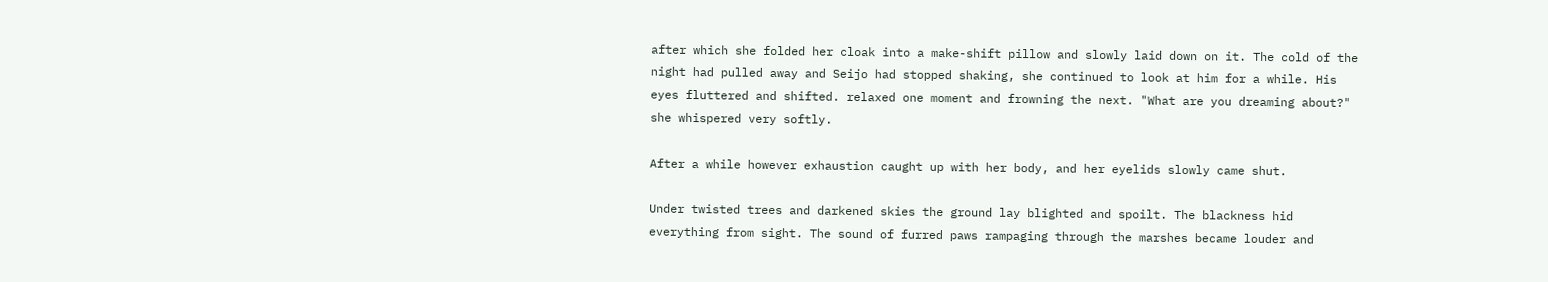after which she folded her cloak into a make-shift pillow and slowly laid down on it. The cold of the night had pulled away and Seijo had stopped shaking, she continued to look at him for a while. His eyes fluttered and shifted. relaxed one moment and frowning the next. "What are you dreaming about?" she whispered very softly.

After a while however exhaustion caught up with her body, and her eyelids slowly came shut.

Under twisted trees and darkened skies the ground lay blighted and spoilt. The blackness hid everything from sight. The sound of furred paws rampaging through the marshes became louder and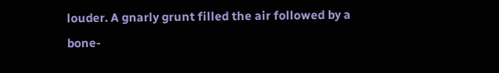louder. A gnarly grunt filled the air followed by a bone-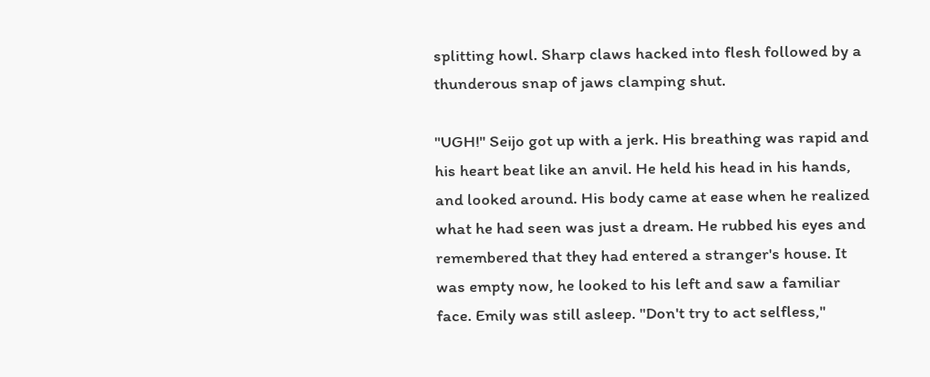splitting howl. Sharp claws hacked into flesh followed by a thunderous snap of jaws clamping shut.

"UGH!" Seijo got up with a jerk. His breathing was rapid and his heart beat like an anvil. He held his head in his hands, and looked around. His body came at ease when he realized what he had seen was just a dream. He rubbed his eyes and remembered that they had entered a stranger's house. It was empty now, he looked to his left and saw a familiar face. Emily was still asleep. "Don't try to act selfless,"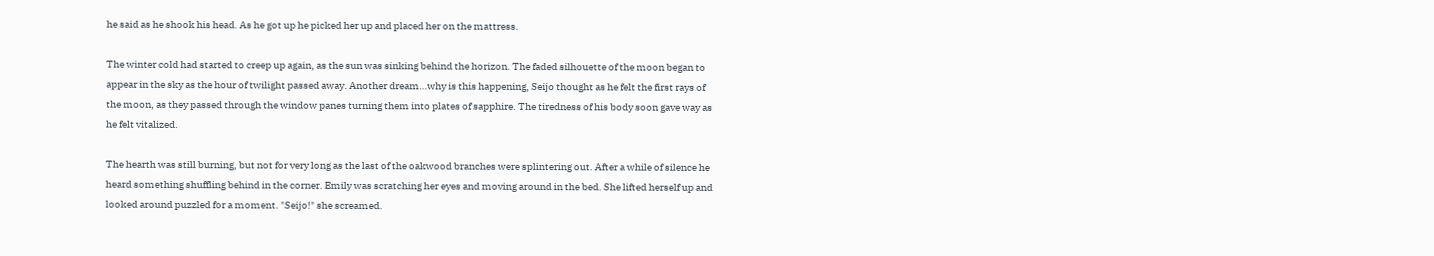he said as he shook his head. As he got up he picked her up and placed her on the mattress.

The winter cold had started to creep up again, as the sun was sinking behind the horizon. The faded silhouette of the moon began to appear in the sky as the hour of twilight passed away. Another dream…why is this happening, Seijo thought as he felt the first rays of the moon, as they passed through the window panes turning them into plates of sapphire. The tiredness of his body soon gave way as he felt vitalized.

The hearth was still burning, but not for very long as the last of the oakwood branches were splintering out. After a while of silence he heard something shuffling behind in the corner. Emily was scratching her eyes and moving around in the bed. She lifted herself up and looked around puzzled for a moment. "Seijo!" she screamed.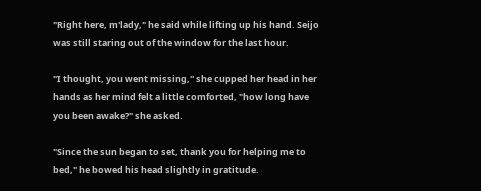"Right here, m'lady," he said while lifting up his hand. Seijo was still staring out of the window for the last hour.

"I thought, you went missing," she cupped her head in her hands as her mind felt a little comforted, "how long have you been awake?" she asked.

"Since the sun began to set, thank you for helping me to bed," he bowed his head slightly in gratitude.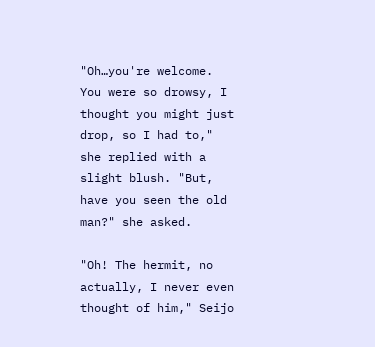"Oh…you're welcome. You were so drowsy, I thought you might just drop, so I had to," she replied with a slight blush. "But, have you seen the old man?" she asked.

"Oh! The hermit, no actually, I never even thought of him," Seijo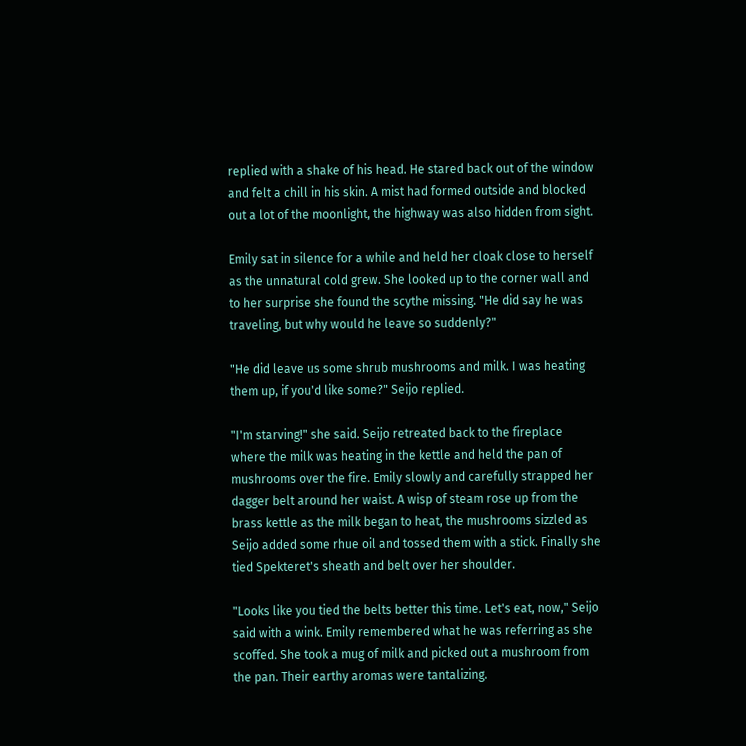replied with a shake of his head. He stared back out of the window and felt a chill in his skin. A mist had formed outside and blocked out a lot of the moonlight, the highway was also hidden from sight.

Emily sat in silence for a while and held her cloak close to herself as the unnatural cold grew. She looked up to the corner wall and to her surprise she found the scythe missing. "He did say he was traveling, but why would he leave so suddenly?"

"He did leave us some shrub mushrooms and milk. I was heating them up, if you'd like some?" Seijo replied.

"I'm starving!" she said. Seijo retreated back to the fireplace where the milk was heating in the kettle and held the pan of mushrooms over the fire. Emily slowly and carefully strapped her dagger belt around her waist. A wisp of steam rose up from the brass kettle as the milk began to heat, the mushrooms sizzled as Seijo added some rhue oil and tossed them with a stick. Finally she tied Spekteret's sheath and belt over her shoulder.

"Looks like you tied the belts better this time. Let's eat, now," Seijo said with a wink. Emily remembered what he was referring as she scoffed. She took a mug of milk and picked out a mushroom from the pan. Their earthy aromas were tantalizing.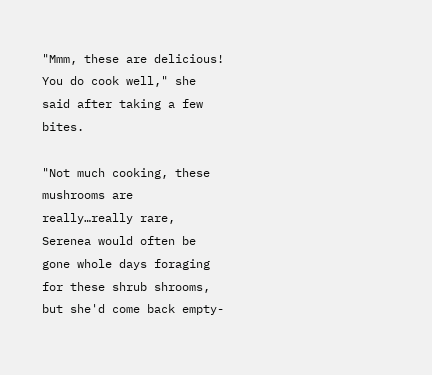"Mmm, these are delicious! You do cook well," she said after taking a few bites.

"Not much cooking, these mushrooms are really…really rare, Serenea would often be gone whole days foraging for these shrub shrooms, but she'd come back empty-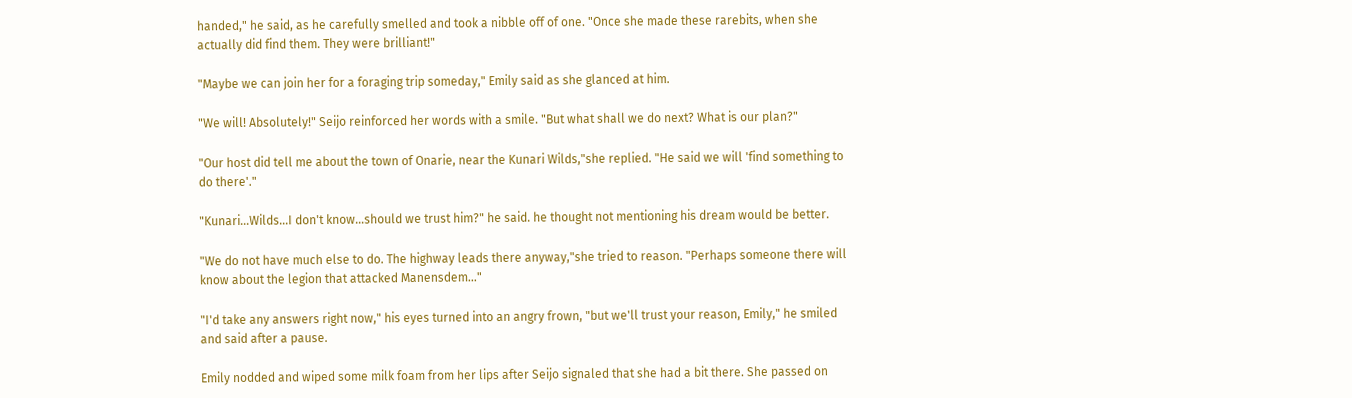handed," he said, as he carefully smelled and took a nibble off of one. "Once she made these rarebits, when she actually did find them. They were brilliant!"

"Maybe we can join her for a foraging trip someday," Emily said as she glanced at him.

"We will! Absolutely!" Seijo reinforced her words with a smile. "But what shall we do next? What is our plan?"

"Our host did tell me about the town of Onarie, near the Kunari Wilds,"she replied. "He said we will 'find something to do there'."

"Kunari…Wilds...I don't know…should we trust him?" he said. he thought not mentioning his dream would be better.

"We do not have much else to do. The highway leads there anyway,"she tried to reason. "Perhaps someone there will know about the legion that attacked Manensdem..."

"I'd take any answers right now," his eyes turned into an angry frown, "but we'll trust your reason, Emily," he smiled and said after a pause.

Emily nodded and wiped some milk foam from her lips after Seijo signaled that she had a bit there. She passed on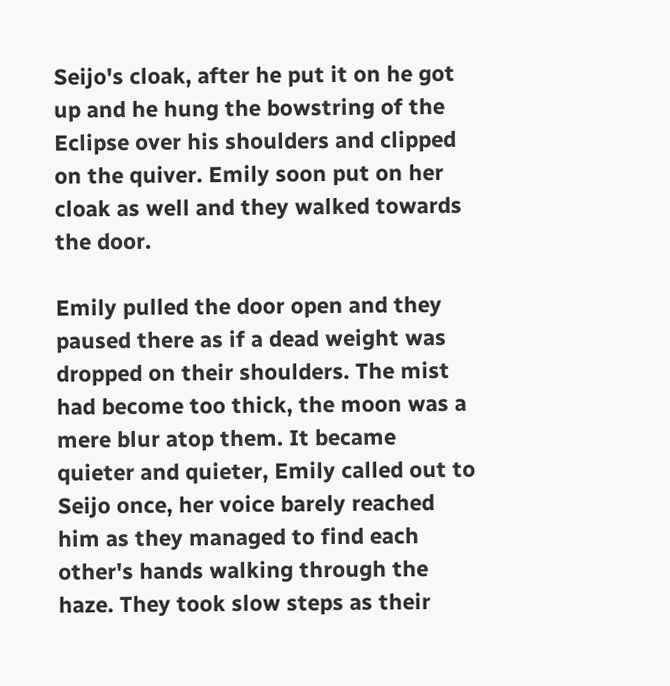Seijo's cloak, after he put it on he got up and he hung the bowstring of the Eclipse over his shoulders and clipped on the quiver. Emily soon put on her cloak as well and they walked towards the door.

Emily pulled the door open and they paused there as if a dead weight was dropped on their shoulders. The mist had become too thick, the moon was a mere blur atop them. It became quieter and quieter, Emily called out to Seijo once, her voice barely reached him as they managed to find each other's hands walking through the haze. They took slow steps as their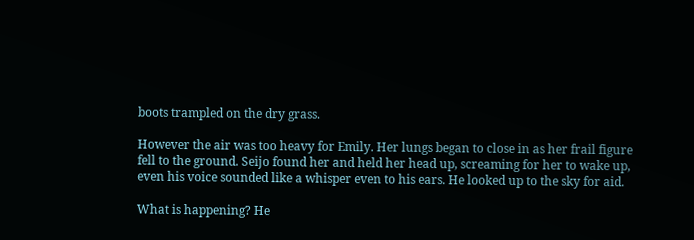boots trampled on the dry grass.

However the air was too heavy for Emily. Her lungs began to close in as her frail figure fell to the ground. Seijo found her and held her head up, screaming for her to wake up, even his voice sounded like a whisper even to his ears. He looked up to the sky for aid.

What is happening? He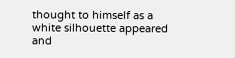thought to himself as a white silhouette appeared and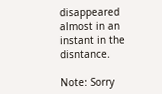disappeared almost in an instant in the disntance.

Note: Sorry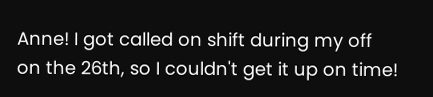Anne! I got called on shift during my off on the 26th, so I couldn't get it up on time!